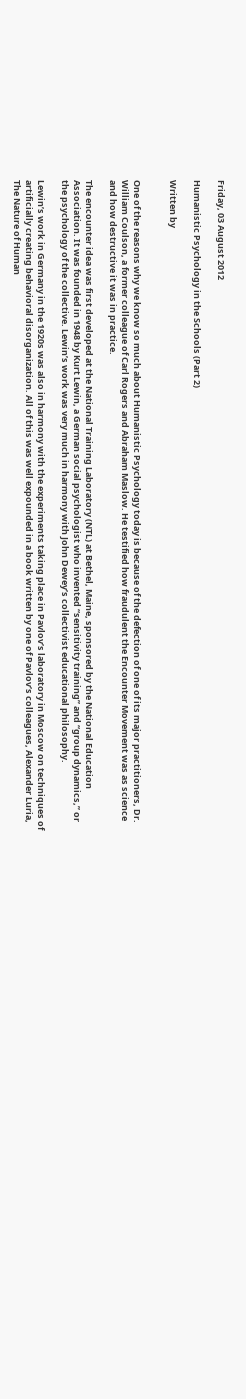Friday, 03 August 2012

Humanistic Psychology in the Schools (Part 2)

Written by


One of the reasons why we know so much about Humanistic Psychology today is because of the defection of one of its major practitioners, Dr. William Coulson, a former colleague of Carl Rogers and Abraham Maslow. He testified how fraudulent the Encounter Movement was as science and how destructive it was in practice.

The encounter idea was first developed at the National Training Laboratory (NTL) at Bethel, Maine, sponsored by the National Education Association. It was founded in 1948 by Kurt Lewin, a German social psychologist who invented “sensitivity training” and “group dynamics,” or the psychology of the collective. Lewin’s work was very much in harmony with John Dewey’s collectivist educational philosophy.

Lewin’s work in Germany in the 1920s was also in harmony with the experiments taking place in Pavlov’s laboratory in Moscow on techniques of artificially creating behavioral disorganization. All of this was well expounded in a book written by one of Pavlov’s colleagues, Alexander Luria, The Nature of Human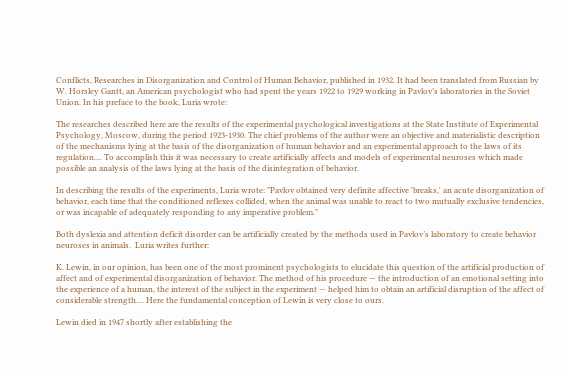Conflicts, Researches in Disorganization and Control of Human Behavior, published in 1932. It had been translated from Russian by W. Horsley Gantt, an American psychologist who had spent the years 1922 to 1929 working in Pavlov’s laboratories in the Soviet Union. In his preface to the book, Luria wrote:

The researches described here are the results of the experimental psychological investigations at the State Institute of Experimental Psychology, Moscow, during the period 1923-1930. The chief problems of the author were an objective and materialistic description of the mechanisms lying at the basis of the disorganization of human behavior and an experimental approach to the laws of its regulation.... To accomplish this it was necessary to create artificially affects and models of experimental neuroses which made possible an analysis of the laws lying at the basis of the disintegration of behavior.

In describing the results of the experiments, Luria wrote: "Pavlov obtained very definite affective 'breaks,' an acute disorganization of behavior, each time that the conditioned reflexes collided, when the animal was unable to react to two mutually exclusive tendencies, or was incapable of adequately responding to any imperative problem."

Both dyslexia and attention deficit disorder can be artificially created by the methods used in Pavlov’s laboratory to create behavior neuroses in animals.  Luria writes further:

K. Lewin, in our opinion, has been one of the most prominent psychologists to elucidate this question of the artificial production of affect and of experimental disorganization of behavior. The method of his procedure — the introduction of an emotional setting into the experience of a human, the interest of the subject in the experiment — helped him to obtain an artificial disruption of the affect of considerable strength.... Here the fundamental conception of Lewin is very close to ours.

Lewin died in 1947 shortly after establishing the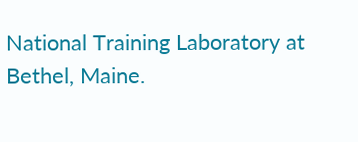National Training Laboratory at Bethel, Maine.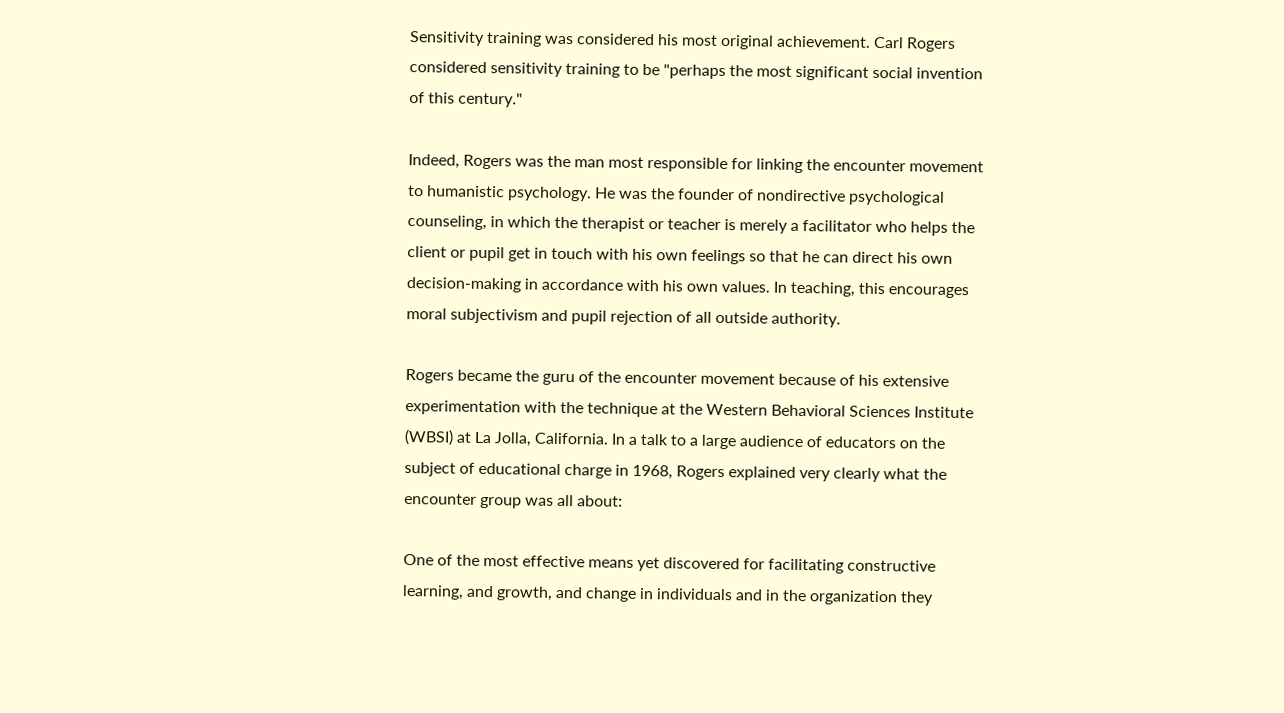Sensitivity training was considered his most original achievement. Carl Rogers considered sensitivity training to be "perhaps the most significant social invention of this century."

Indeed, Rogers was the man most responsible for linking the encounter movement to humanistic psychology. He was the founder of nondirective psychological counseling, in which the therapist or teacher is merely a facilitator who helps the client or pupil get in touch with his own feelings so that he can direct his own decision-making in accordance with his own values. In teaching, this encourages moral subjectivism and pupil rejection of all outside authority.

Rogers became the guru of the encounter movement because of his extensive experimentation with the technique at the Western Behavioral Sciences Institute (WBSI) at La Jolla, California. In a talk to a large audience of educators on the subject of educational charge in 1968, Rogers explained very clearly what the encounter group was all about:

One of the most effective means yet discovered for facilitating constructive learning, and growth, and change in individuals and in the organization they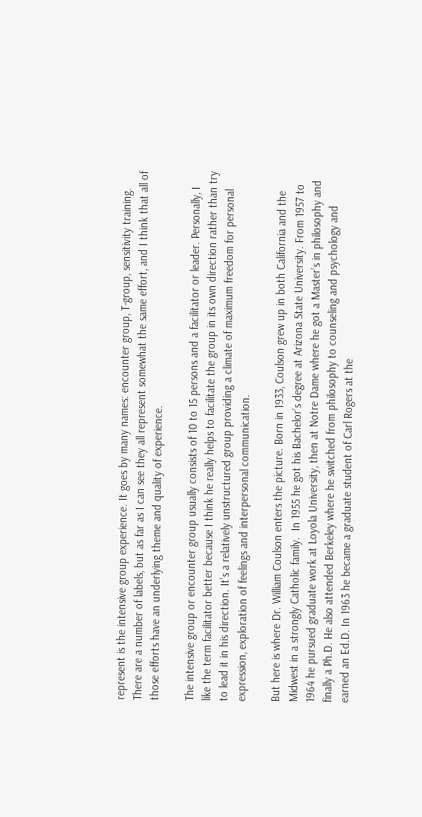represent is the intensive group experience. It goes by many names: encounter group, T-group, sensitivity training. There are a number of labels, but as far as I can see they all represent somewhat the same effort, and I think that all of those efforts have an underlying theme and quality of experience.

The intensive group or encounter group usually consists of 10 to 15 persons and a facilitator or leader. Personally, I like the term facilitator better because I think he really helps to facilitate the group in its own direction rather than try to lead it in his direction. It’s a relatively unstructured group providing a climate of maximum freedom for personal expression, exploration of feelings and interpersonal communication.

But here is where Dr. William Coulson enters the picture. Born in 1933, Coulson grew up in both California and the Midwest in a strongly Catholic family.  In 1955 he got his Bachelor’s degree at Arizona State University. From 1957 to 1964 he pursued graduate work at Loyola University, then at Notre Dame where he got a Master’s in philosophy and finally a Ph.D. He also attended Berkeley where he switched from philosophy to counseling and psychology and earned an Ed.D. In 1963 he became a graduate student of Carl Rogers at the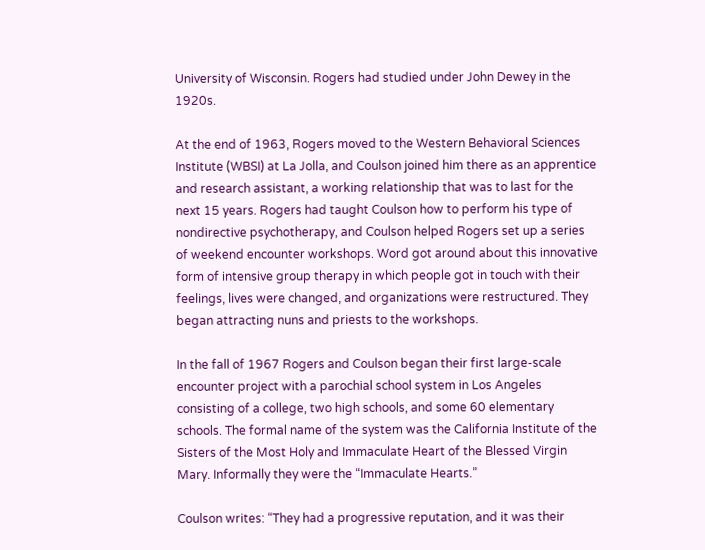University of Wisconsin. Rogers had studied under John Dewey in the 1920s.

At the end of 1963, Rogers moved to the Western Behavioral Sciences Institute (WBSI) at La Jolla, and Coulson joined him there as an apprentice and research assistant, a working relationship that was to last for the next 15 years. Rogers had taught Coulson how to perform his type of nondirective psychotherapy, and Coulson helped Rogers set up a series of weekend encounter workshops. Word got around about this innovative form of intensive group therapy in which people got in touch with their feelings, lives were changed, and organizations were restructured. They began attracting nuns and priests to the workshops.

In the fall of 1967 Rogers and Coulson began their first large-scale encounter project with a parochial school system in Los Angeles consisting of a college, two high schools, and some 60 elementary schools. The formal name of the system was the California Institute of the Sisters of the Most Holy and Immaculate Heart of the Blessed Virgin Mary. Informally they were the “Immaculate Hearts.”

Coulson writes: “They had a progressive reputation, and it was their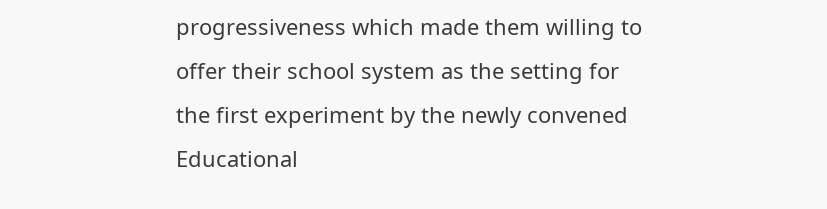progressiveness which made them willing to offer their school system as the setting for the first experiment by the newly convened Educational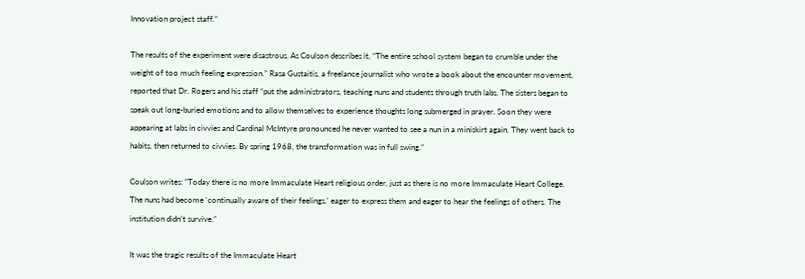Innovation project staff.”

The results of the experiment were disastrous. As Coulson describes it, “The entire school system began to crumble under the weight of too much feeling expression.” Rasa Gustaitis, a freelance journalist who wrote a book about the encounter movement, reported that Dr. Rogers and his staff “put the administrators, teaching nuns and students through truth labs. The sisters began to speak out long-buried emotions and to allow themselves to experience thoughts long submerged in prayer. Soon they were appearing at labs in civvies and Cardinal McIntyre pronounced he never wanted to see a nun in a miniskirt again. They went back to habits, then returned to civvies. By spring 1968, the transformation was in full swing.”

Coulson writes: “Today there is no more Immaculate Heart religious order, just as there is no more Immaculate Heart College. The nuns had become ‘continually aware of their feelings,’ eager to express them and eager to hear the feelings of others. The institution didn’t survive.”

It was the tragic results of the Immaculate Heart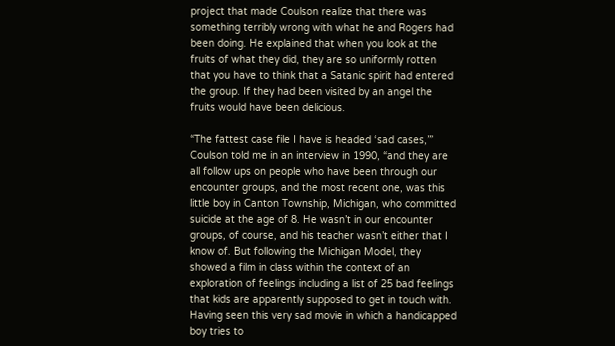project that made Coulson realize that there was something terribly wrong with what he and Rogers had been doing. He explained that when you look at the fruits of what they did, they are so uniformly rotten that you have to think that a Satanic spirit had entered the group. If they had been visited by an angel the fruits would have been delicious.

“The fattest case file I have is headed ‘sad cases,’” Coulson told me in an interview in 1990, “and they are all follow ups on people who have been through our encounter groups, and the most recent one, was this little boy in Canton Township, Michigan, who committed suicide at the age of 8. He wasn’t in our encounter groups, of course, and his teacher wasn’t either that I know of. But following the Michigan Model, they showed a film in class within the context of an exploration of feelings including a list of 25 bad feelings that kids are apparently supposed to get in touch with. Having seen this very sad movie in which a handicapped boy tries to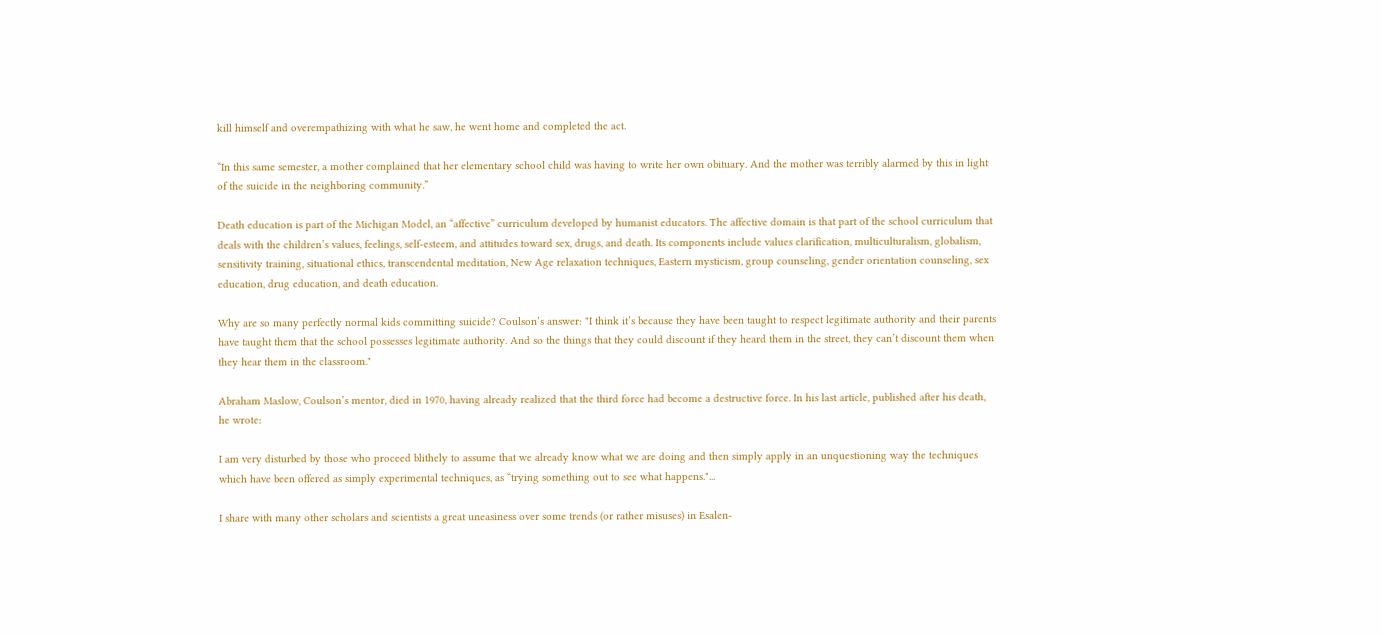kill himself and overempathizing with what he saw, he went home and completed the act.

“In this same semester, a mother complained that her elementary school child was having to write her own obituary. And the mother was terribly alarmed by this in light of the suicide in the neighboring community.”

Death education is part of the Michigan Model, an “affective” curriculum developed by humanist educators. The affective domain is that part of the school curriculum that deals with the children’s values, feelings, self-esteem, and attitudes toward sex, drugs, and death. Its components include values clarification, multiculturalism, globalism, sensitivity training, situational ethics, transcendental meditation, New Age relaxation techniques, Eastern mysticism, group counseling, gender orientation counseling, sex education, drug education, and death education.

Why are so many perfectly normal kids committing suicide? Coulson’s answer: "I think it’s because they have been taught to respect legitimate authority and their parents have taught them that the school possesses legitimate authority. And so the things that they could discount if they heard them in the street, they can’t discount them when they hear them in the classroom."

Abraham Maslow, Coulson’s mentor, died in 1970, having already realized that the third force had become a destructive force. In his last article, published after his death, he wrote:

I am very disturbed by those who proceed blithely to assume that we already know what we are doing and then simply apply in an unquestioning way the techniques which have been offered as simply experimental techniques, as “trying something out to see what happens."...

I share with many other scholars and scientists a great uneasiness over some trends (or rather misuses) in Esalen-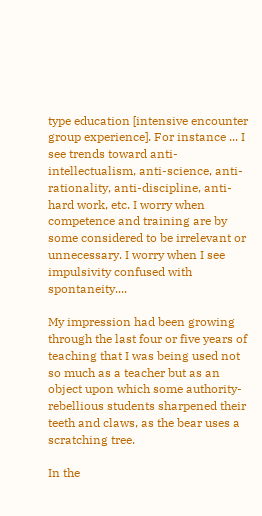type education [intensive encounter group experience]. For instance ... I see trends toward anti-intellectualism, anti-science, anti-rationality, anti-discipline, anti-hard work, etc. I worry when competence and training are by some considered to be irrelevant or unnecessary. I worry when I see impulsivity confused with spontaneity....

My impression had been growing through the last four or five years of teaching that I was being used not so much as a teacher but as an object upon which some authority-rebellious students sharpened their teeth and claws, as the bear uses a scratching tree.

In the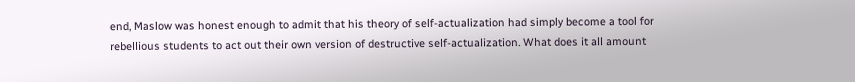end, Maslow was honest enough to admit that his theory of self-actualization had simply become a tool for rebellious students to act out their own version of destructive self-actualization. What does it all amount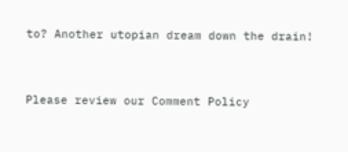to? Another utopian dream down the drain!


Please review our Comment Policy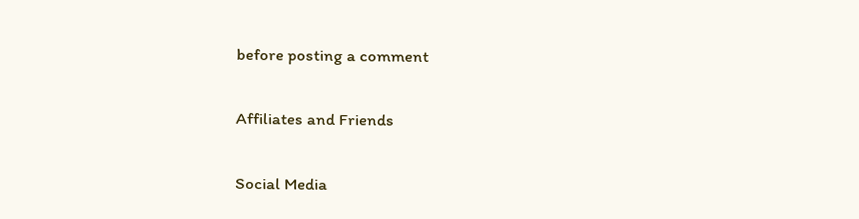before posting a comment

Affiliates and Friends

Social Media